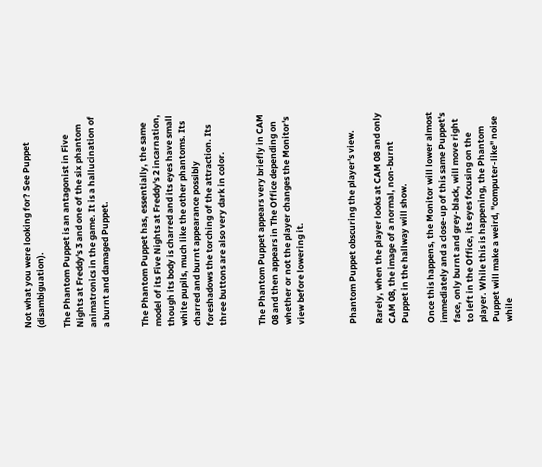Not what you were looking for? See Puppet (disambiguation).

The Phantom Puppet is an antagonist in Five Nights at Freddy's 3 and one of the six phantom animatronics in the game. It is a hallucination of a burnt and damaged Puppet.


The Phantom Puppet has, essentially, the same model of its Five Nights at Freddy's 2 incarnation, though its body is charred and its eyes have small white pupils, much like the other phantoms. Its charred and burnt appearance possibly foreshadows the torching of the attraction. Its three buttons are also very dark in color.


The Phantom Puppet appears very briefly in CAM 08 and then appears in The Office depending on whether or not the player changes the Monitor's view before lowering it.



Phantom Puppet obscuring the player's view.

Rarely, when the player looks at CAM 08 and only CAM 08, the image of a normal, non-burnt Puppet in the hallway will show.

Once this happens, the Monitor will lower almost immediately and a close-up of this same Puppet's face, only burnt and grey-black, will move right to left in the Office, its eyes focusing on the player. While this is happening, the Phantom Puppet will make a weird, "computer-like" noise while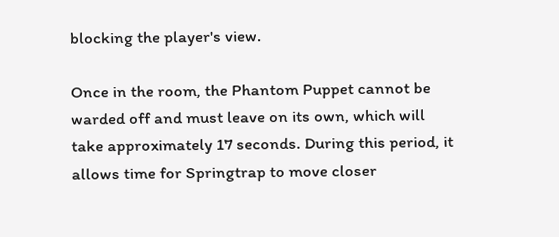blocking the player's view.

Once in the room, the Phantom Puppet cannot be warded off and must leave on its own, which will take approximately 17 seconds. During this period, it allows time for Springtrap to move closer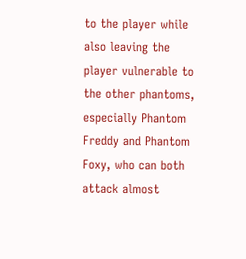to the player while also leaving the player vulnerable to the other phantoms, especially Phantom Freddy and Phantom Foxy, who can both attack almost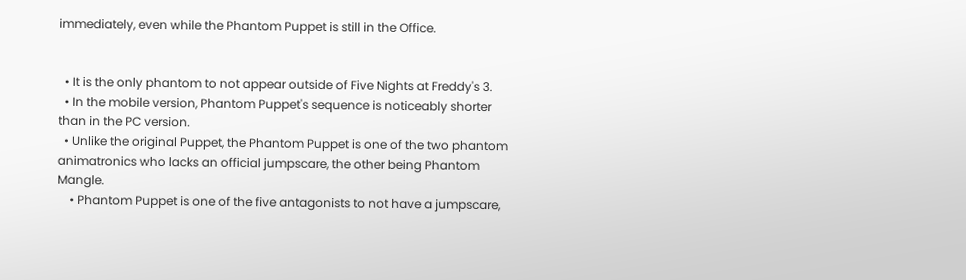immediately, even while the Phantom Puppet is still in the Office.


  • It is the only phantom to not appear outside of Five Nights at Freddy's 3.
  • In the mobile version, Phantom Puppet's sequence is noticeably shorter than in the PC version.
  • Unlike the original Puppet, the Phantom Puppet is one of the two phantom animatronics who lacks an official jumpscare, the other being Phantom Mangle.
    • Phantom Puppet is one of the five antagonists to not have a jumpscare,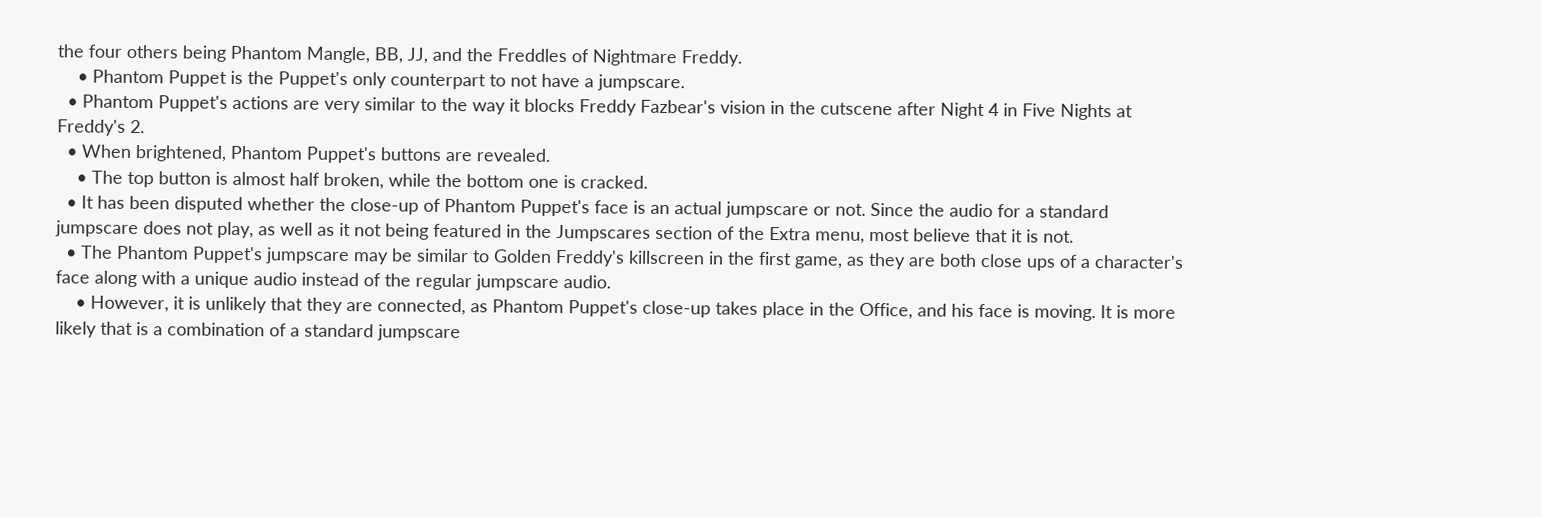the four others being Phantom Mangle, BB, JJ, and the Freddles of Nightmare Freddy.
    • Phantom Puppet is the Puppet's only counterpart to not have a jumpscare.
  • Phantom Puppet's actions are very similar to the way it blocks Freddy Fazbear's vision in the cutscene after Night 4 in Five Nights at Freddy's 2.
  • When brightened, Phantom Puppet's buttons are revealed.
    • The top button is almost half broken, while the bottom one is cracked.
  • It has been disputed whether the close-up of Phantom Puppet's face is an actual jumpscare or not. Since the audio for a standard jumpscare does not play, as well as it not being featured in the Jumpscares section of the Extra menu, most believe that it is not.
  • The Phantom Puppet's jumpscare may be similar to Golden Freddy's killscreen in the first game, as they are both close ups of a character's face along with a unique audio instead of the regular jumpscare audio.
    • However, it is unlikely that they are connected, as Phantom Puppet's close-up takes place in the Office, and his face is moving. It is more likely that is a combination of a standard jumpscare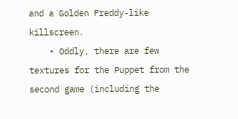and a Golden Freddy-like killscreen.
    • Oddly, there are few textures for the Puppet from the second game (including the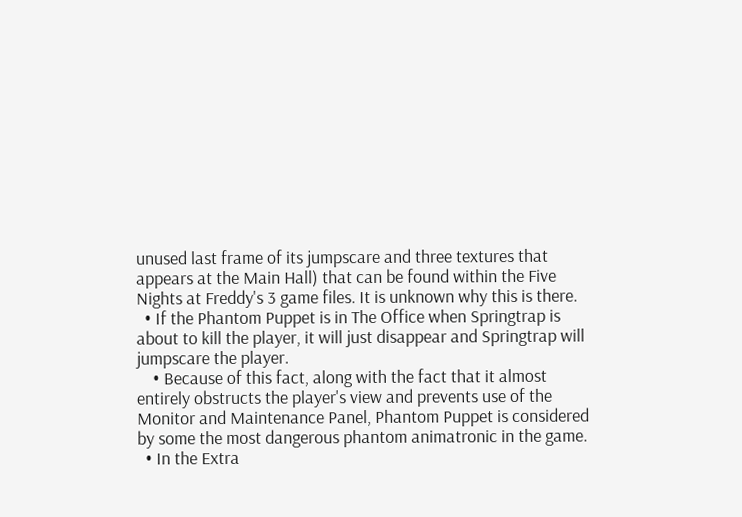unused last frame of its jumpscare and three textures that appears at the Main Hall) that can be found within the Five Nights at Freddy's 3 game files. It is unknown why this is there.
  • If the Phantom Puppet is in The Office when Springtrap is about to kill the player, it will just disappear and Springtrap will jumpscare the player.
    • Because of this fact, along with the fact that it almost entirely obstructs the player's view and prevents use of the Monitor and Maintenance Panel, Phantom Puppet is considered by some the most dangerous phantom animatronic in the game.
  • In the Extra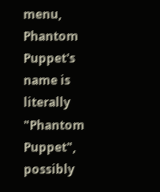menu, Phantom Puppet's name is literally "Phantom Puppet", possibly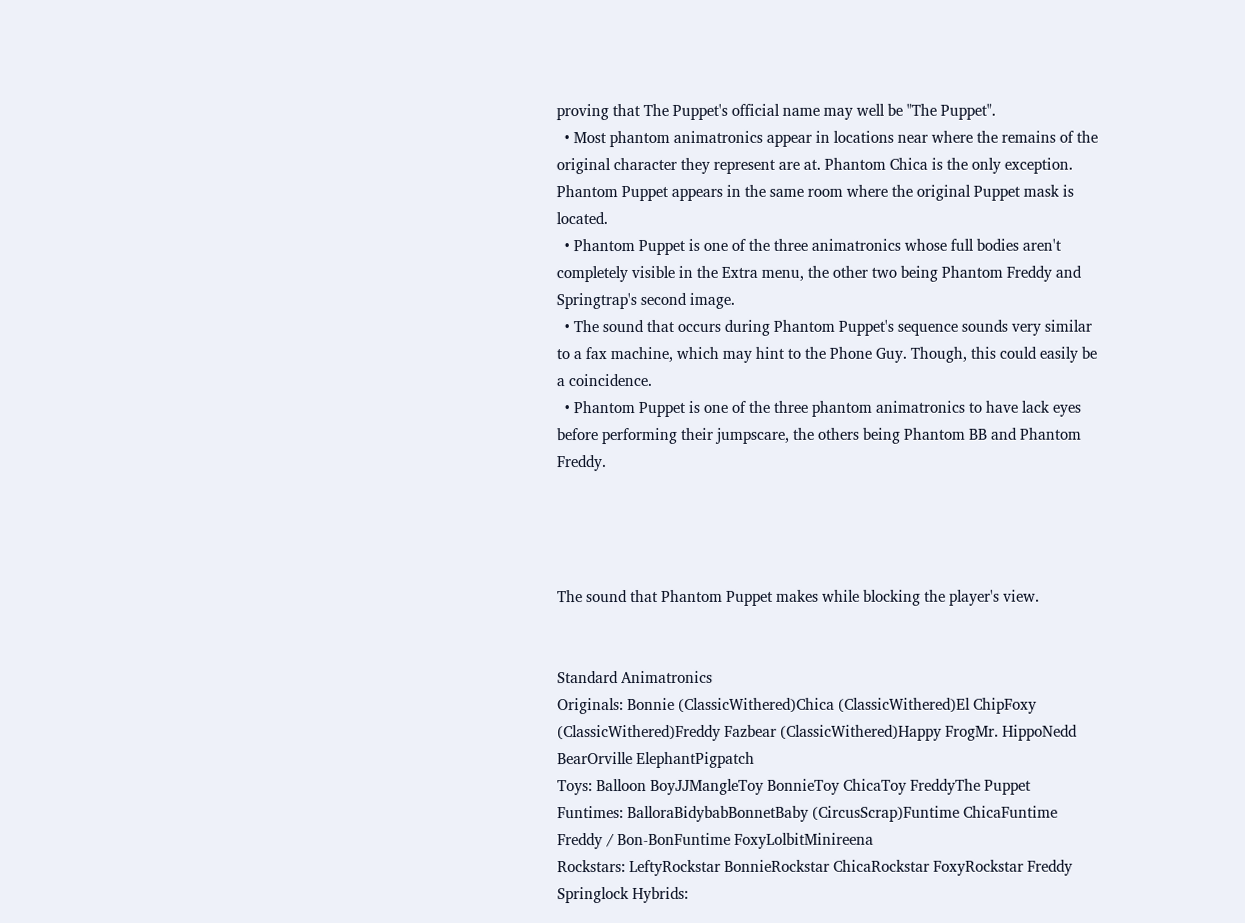proving that The Puppet's official name may well be "The Puppet".
  • Most phantom animatronics appear in locations near where the remains of the original character they represent are at. Phantom Chica is the only exception. Phantom Puppet appears in the same room where the original Puppet mask is located.
  • Phantom Puppet is one of the three animatronics whose full bodies aren't completely visible in the Extra menu, the other two being Phantom Freddy and Springtrap's second image.
  • The sound that occurs during Phantom Puppet's sequence sounds very similar to a fax machine, which may hint to the Phone Guy. Though, this could easily be a coincidence.
  • Phantom Puppet is one of the three phantom animatronics to have lack eyes before performing their jumpscare, the others being Phantom BB and Phantom Freddy.




The sound that Phantom Puppet makes while blocking the player's view.


Standard Animatronics
Originals: Bonnie (ClassicWithered)Chica (ClassicWithered)El ChipFoxy (ClassicWithered)Freddy Fazbear (ClassicWithered)Happy FrogMr. HippoNedd BearOrville ElephantPigpatch
Toys: Balloon BoyJJMangleToy BonnieToy ChicaToy FreddyThe Puppet
Funtimes: BalloraBidybabBonnetBaby (CircusScrap)Funtime ChicaFuntime Freddy / Bon-BonFuntime FoxyLolbitMinireena
Rockstars: LeftyRockstar BonnieRockstar ChicaRockstar FoxyRockstar Freddy
Springlock Hybrids: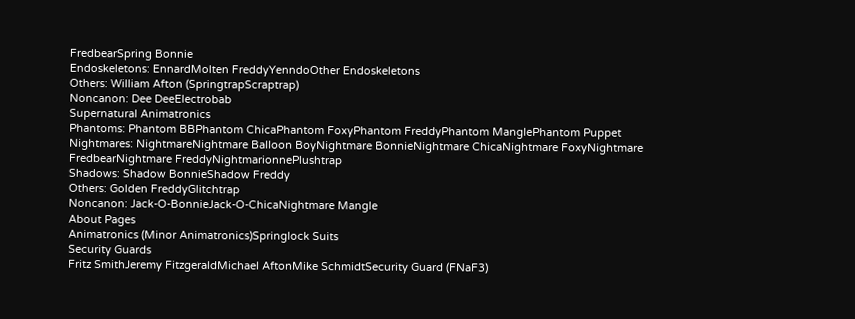FredbearSpring Bonnie
Endoskeletons: EnnardMolten FreddyYenndoOther Endoskeletons
Others: William Afton (SpringtrapScraptrap)
Noncanon: Dee DeeElectrobab
Supernatural Animatronics
Phantoms: Phantom BBPhantom ChicaPhantom FoxyPhantom FreddyPhantom ManglePhantom Puppet
Nightmares: NightmareNightmare Balloon BoyNightmare BonnieNightmare ChicaNightmare FoxyNightmare FredbearNightmare FreddyNightmarionnePlushtrap
Shadows: Shadow BonnieShadow Freddy
Others: Golden FreddyGlitchtrap
Noncanon: Jack-O-BonnieJack-O-ChicaNightmare Mangle
About Pages
Animatronics (Minor Animatronics)Springlock Suits
Security Guards
Fritz SmithJeremy FitzgeraldMichael AftonMike SchmidtSecurity Guard (FNaF3)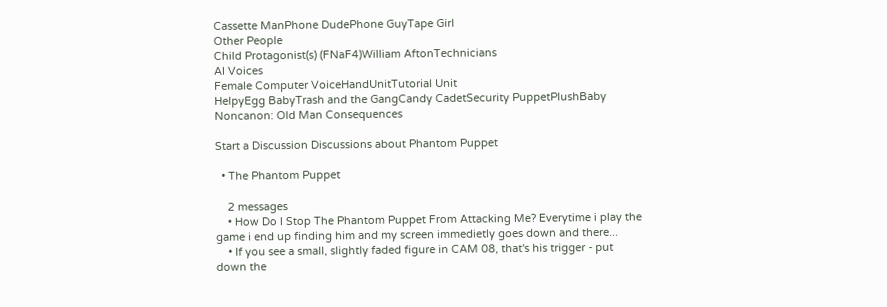Cassette ManPhone DudePhone GuyTape Girl
Other People
Child Protagonist(s) (FNaF4)William AftonTechnicians
AI Voices
Female Computer VoiceHandUnitTutorial Unit
HelpyEgg BabyTrash and the GangCandy CadetSecurity PuppetPlushBaby
Noncanon: Old Man Consequences

Start a Discussion Discussions about Phantom Puppet

  • The Phantom Puppet

    2 messages
    • How Do I Stop The Phantom Puppet From Attacking Me? Everytime i play the game i end up finding him and my screen immedietly goes down and there...
    • If you see a small, slightly faded figure in CAM 08, that's his trigger - put  down the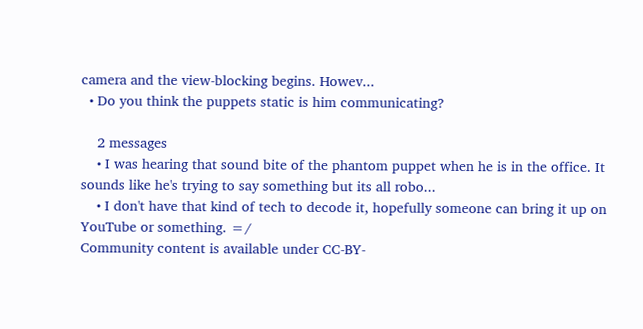camera and the view-blocking begins. Howev...
  • Do you think the puppets static is him communicating?

    2 messages
    • I was hearing that sound bite of the phantom puppet when he is in the office. It sounds like he's trying to say something but its all robo...
    • I don't have that kind of tech to decode it, hopefully someone can bring it up on YouTube or something. =/
Community content is available under CC-BY-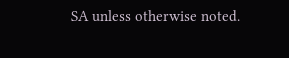SA unless otherwise noted.